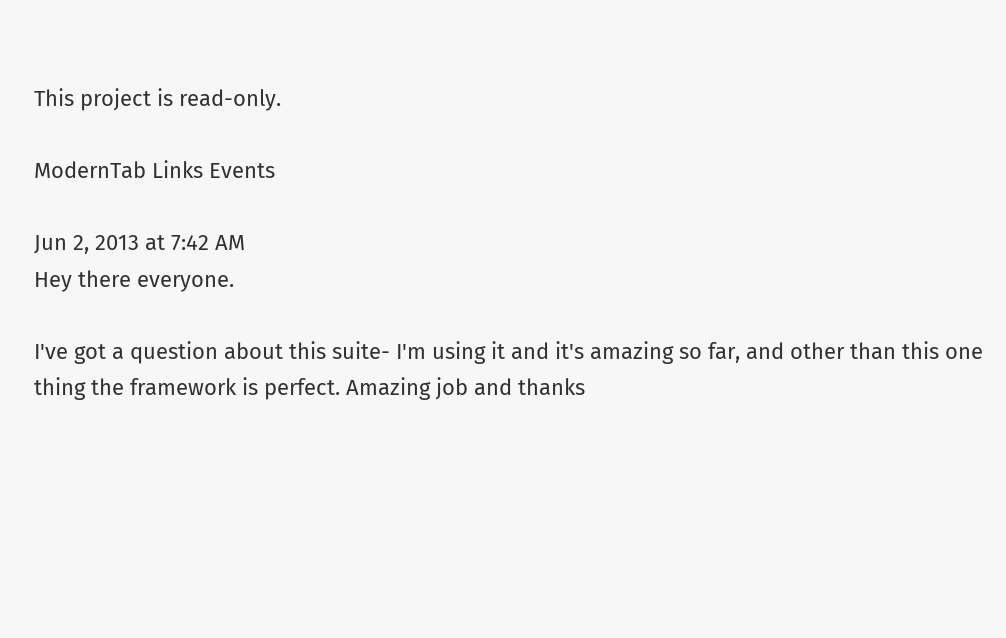This project is read-only.

ModernTab Links Events

Jun 2, 2013 at 7:42 AM
Hey there everyone.

I've got a question about this suite- I'm using it and it's amazing so far, and other than this one thing the framework is perfect. Amazing job and thanks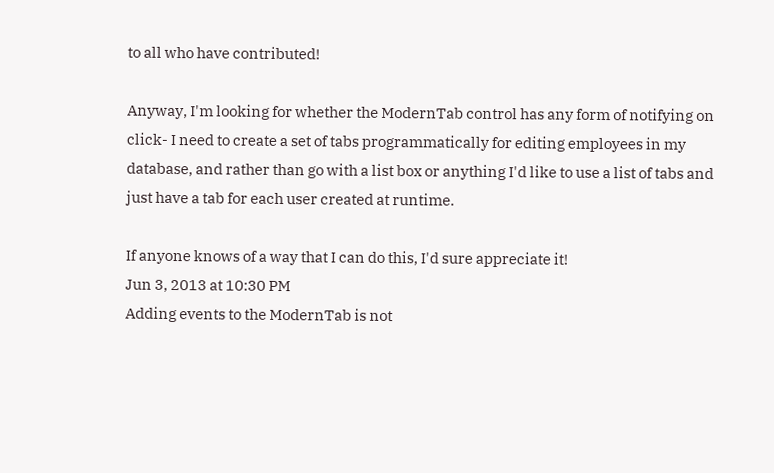to all who have contributed!

Anyway, I'm looking for whether the ModernTab control has any form of notifying on click- I need to create a set of tabs programmatically for editing employees in my database, and rather than go with a list box or anything I'd like to use a list of tabs and just have a tab for each user created at runtime.

If anyone knows of a way that I can do this, I'd sure appreciate it!
Jun 3, 2013 at 10:30 PM
Adding events to the ModernTab is not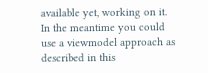available yet, working on it. In the meantime you could use a viewmodel approach as described in this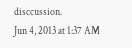disccussion.
Jun 4, 2013 at 1:37 AM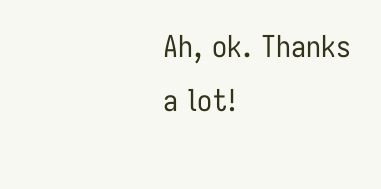Ah, ok. Thanks a lot!